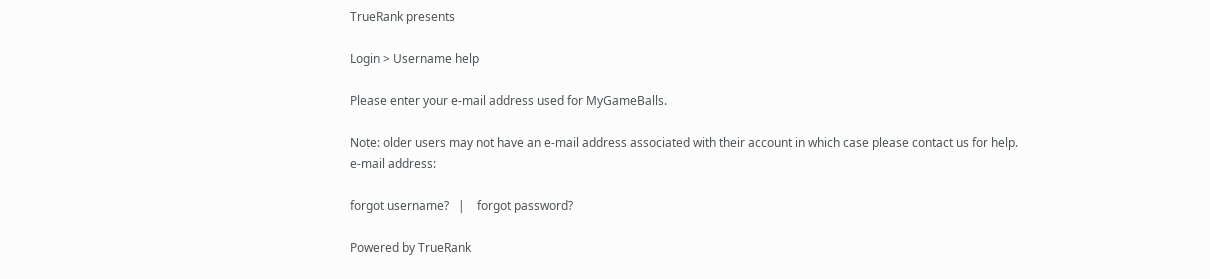TrueRank presents

Login > Username help

Please enter your e-mail address used for MyGameBalls.

Note: older users may not have an e-mail address associated with their account in which case please contact us for help.
e-mail address:

forgot username?   |    forgot password?

Powered by TrueRank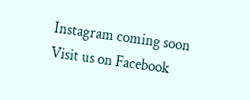Instagram coming soon
Visit us on Facebook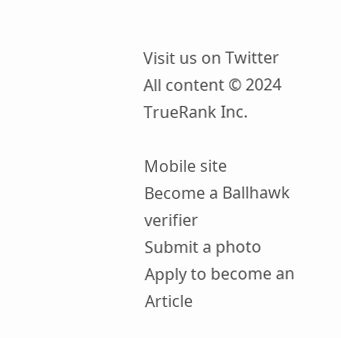Visit us on Twitter
All content © 2024 TrueRank Inc.

Mobile site
Become a Ballhawk verifier
Submit a photo
Apply to become an Article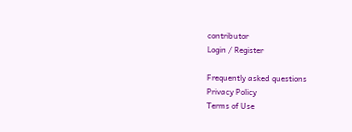contributor
Login / Register

Frequently asked questions
Privacy Policy
Terms of Use